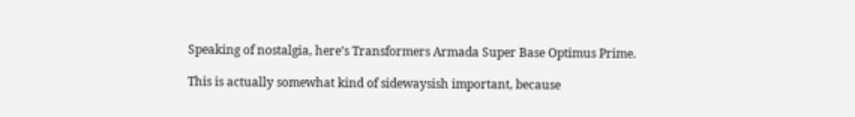Speaking of nostalgia, here’s Transformers Armada Super Base Optimus Prime.

This is actually somewhat kind of sidewaysish important, because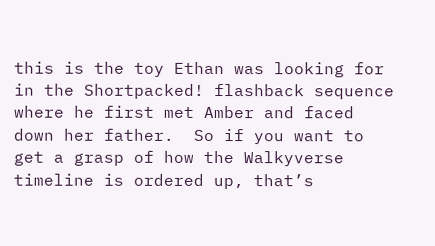this is the toy Ethan was looking for in the Shortpacked! flashback sequence where he first met Amber and faced down her father.  So if you want to get a grasp of how the Walkyverse timeline is ordered up, that’s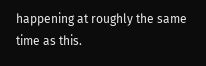happening at roughly the same time as this.